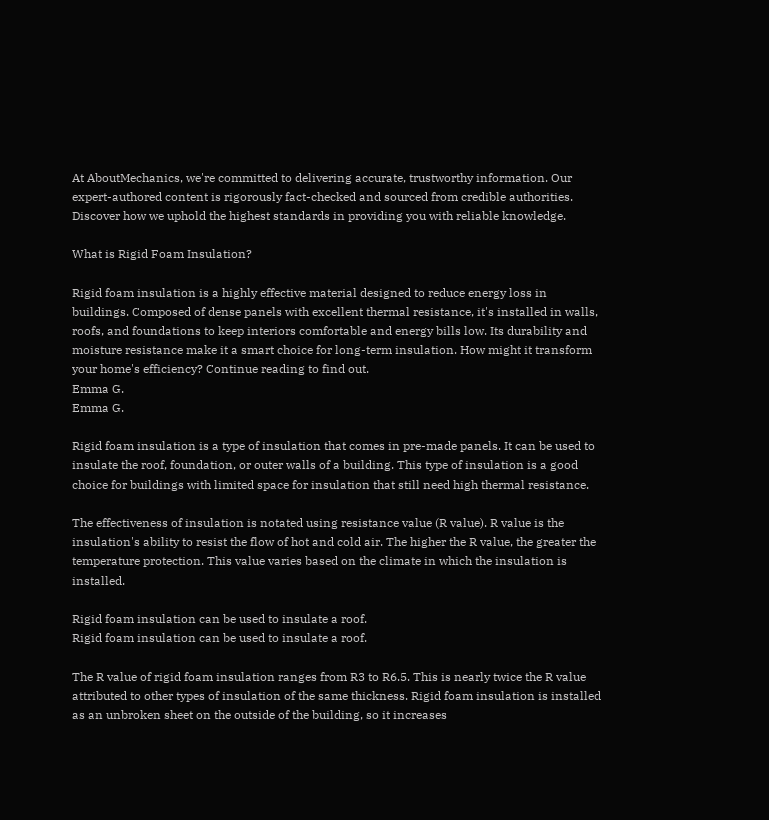At AboutMechanics, we're committed to delivering accurate, trustworthy information. Our expert-authored content is rigorously fact-checked and sourced from credible authorities. Discover how we uphold the highest standards in providing you with reliable knowledge.

What is Rigid Foam Insulation?

Rigid foam insulation is a highly effective material designed to reduce energy loss in buildings. Composed of dense panels with excellent thermal resistance, it's installed in walls, roofs, and foundations to keep interiors comfortable and energy bills low. Its durability and moisture resistance make it a smart choice for long-term insulation. How might it transform your home's efficiency? Continue reading to find out.
Emma G.
Emma G.

Rigid foam insulation is a type of insulation that comes in pre-made panels. It can be used to insulate the roof, foundation, or outer walls of a building. This type of insulation is a good choice for buildings with limited space for insulation that still need high thermal resistance.

The effectiveness of insulation is notated using resistance value (R value). R value is the insulation's ability to resist the flow of hot and cold air. The higher the R value, the greater the temperature protection. This value varies based on the climate in which the insulation is installed.

Rigid foam insulation can be used to insulate a roof.
Rigid foam insulation can be used to insulate a roof.

The R value of rigid foam insulation ranges from R3 to R6.5. This is nearly twice the R value attributed to other types of insulation of the same thickness. Rigid foam insulation is installed as an unbroken sheet on the outside of the building, so it increases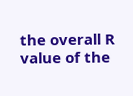the overall R value of the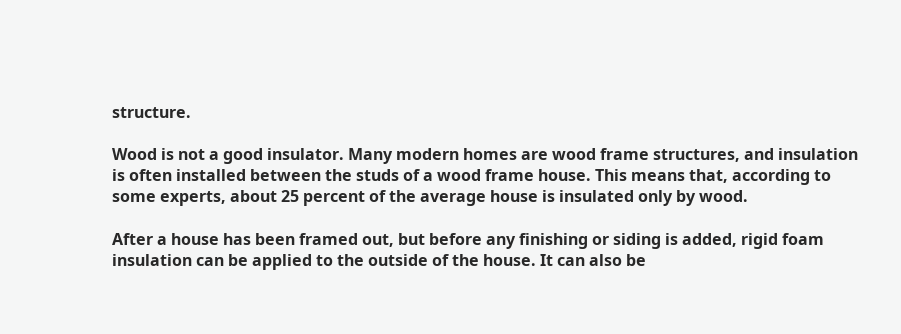structure.

Wood is not a good insulator. Many modern homes are wood frame structures, and insulation is often installed between the studs of a wood frame house. This means that, according to some experts, about 25 percent of the average house is insulated only by wood.

After a house has been framed out, but before any finishing or siding is added, rigid foam insulation can be applied to the outside of the house. It can also be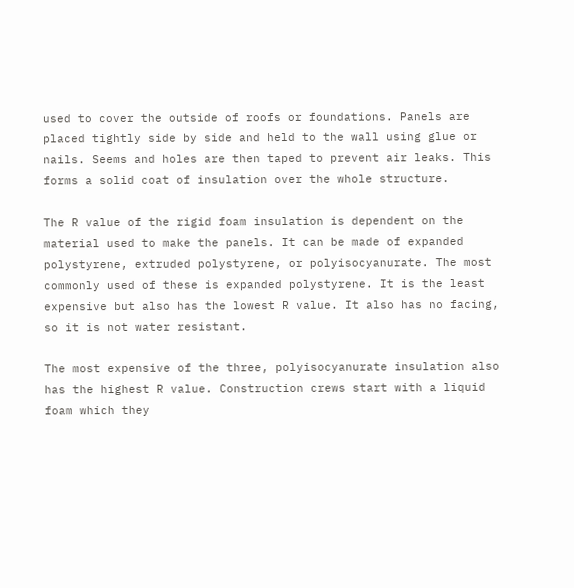used to cover the outside of roofs or foundations. Panels are placed tightly side by side and held to the wall using glue or nails. Seems and holes are then taped to prevent air leaks. This forms a solid coat of insulation over the whole structure.

The R value of the rigid foam insulation is dependent on the material used to make the panels. It can be made of expanded polystyrene, extruded polystyrene, or polyisocyanurate. The most commonly used of these is expanded polystyrene. It is the least expensive but also has the lowest R value. It also has no facing, so it is not water resistant.

The most expensive of the three, polyisocyanurate insulation also has the highest R value. Construction crews start with a liquid foam which they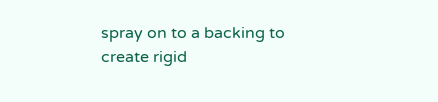spray on to a backing to create rigid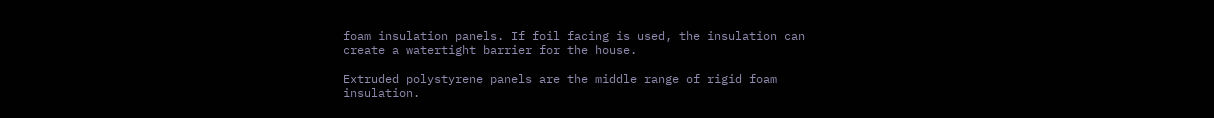foam insulation panels. If foil facing is used, the insulation can create a watertight barrier for the house.

Extruded polystyrene panels are the middle range of rigid foam insulation.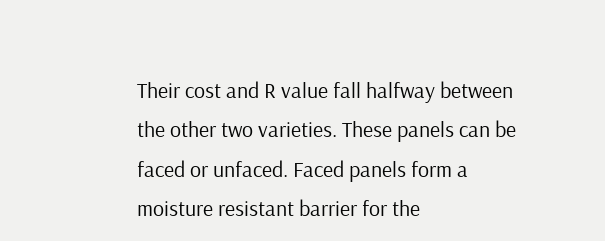Their cost and R value fall halfway between the other two varieties. These panels can be faced or unfaced. Faced panels form a moisture resistant barrier for the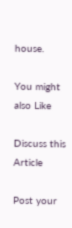house.

You might also Like

Discuss this Article

Post your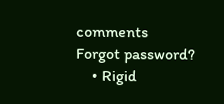comments
Forgot password?
    • Rigid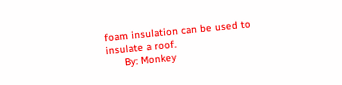foam insulation can be used to insulate a roof.
      By: Monkey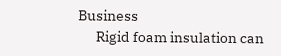Business
      Rigid foam insulation can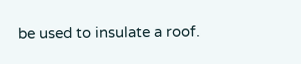be used to insulate a roof.